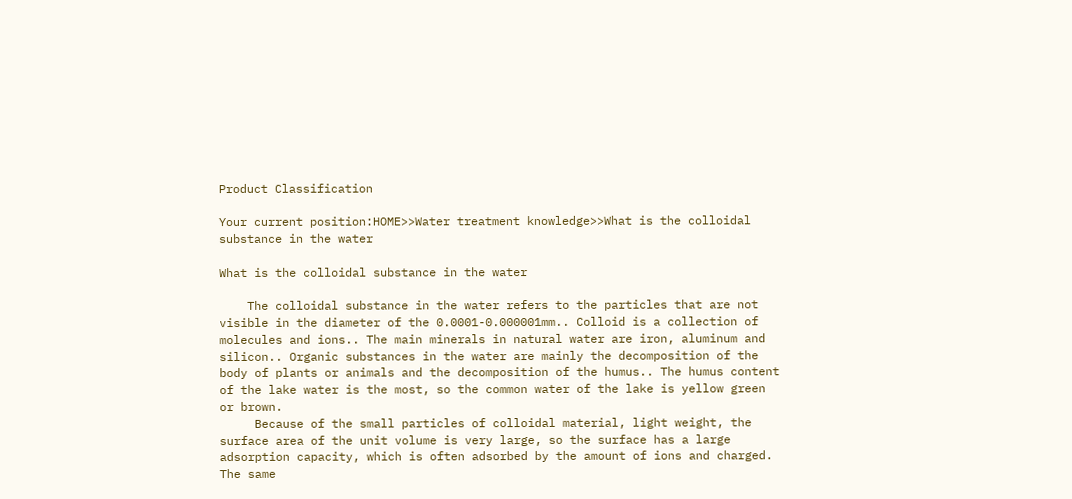Product Classification

Your current position:HOME>>Water treatment knowledge>>What is the colloidal substance in the water

What is the colloidal substance in the water

    The colloidal substance in the water refers to the particles that are not visible in the diameter of the 0.0001-0.000001mm.. Colloid is a collection of molecules and ions.. The main minerals in natural water are iron, aluminum and silicon.. Organic substances in the water are mainly the decomposition of the body of plants or animals and the decomposition of the humus.. The humus content of the lake water is the most, so the common water of the lake is yellow green or brown.
     Because of the small particles of colloidal material, light weight, the surface area of the unit volume is very large, so the surface has a large adsorption capacity, which is often adsorbed by the amount of ions and charged. The same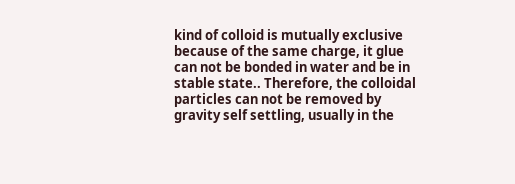kind of colloid is mutually exclusive because of the same charge, it glue can not be bonded in water and be in stable state.. Therefore, the colloidal particles can not be removed by gravity self settling, usually in the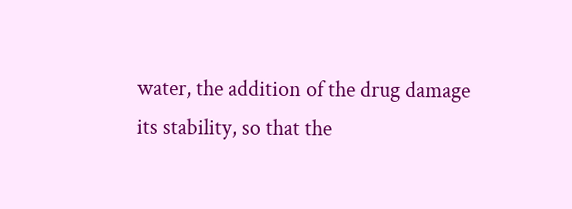water, the addition of the drug damage its stability, so that the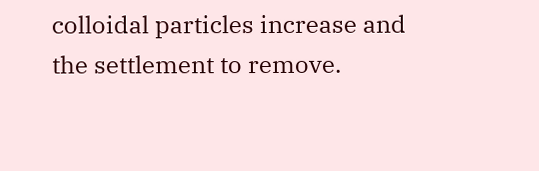colloidal particles increase and the settlement to remove.